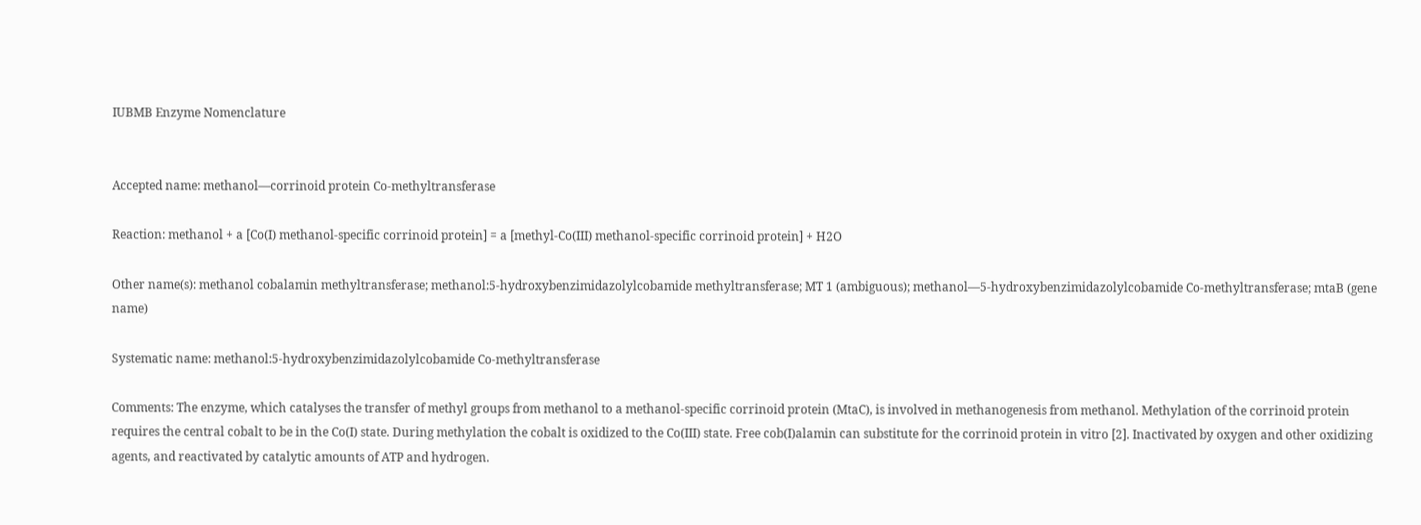IUBMB Enzyme Nomenclature


Accepted name: methanol—corrinoid protein Co-methyltransferase

Reaction: methanol + a [Co(I) methanol-specific corrinoid protein] = a [methyl-Co(III) methanol-specific corrinoid protein] + H2O

Other name(s): methanol cobalamin methyltransferase; methanol:5-hydroxybenzimidazolylcobamide methyltransferase; MT 1 (ambiguous); methanol—5-hydroxybenzimidazolylcobamide Co-methyltransferase; mtaB (gene name)

Systematic name: methanol:5-hydroxybenzimidazolylcobamide Co-methyltransferase

Comments: The enzyme, which catalyses the transfer of methyl groups from methanol to a methanol-specific corrinoid protein (MtaC), is involved in methanogenesis from methanol. Methylation of the corrinoid protein requires the central cobalt to be in the Co(I) state. During methylation the cobalt is oxidized to the Co(III) state. Free cob(I)alamin can substitute for the corrinoid protein in vitro [2]. Inactivated by oxygen and other oxidizing agents, and reactivated by catalytic amounts of ATP and hydrogen.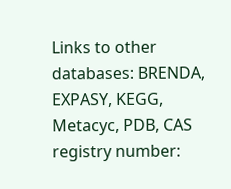Links to other databases: BRENDA, EXPASY, KEGG, Metacyc, PDB, CAS registry number: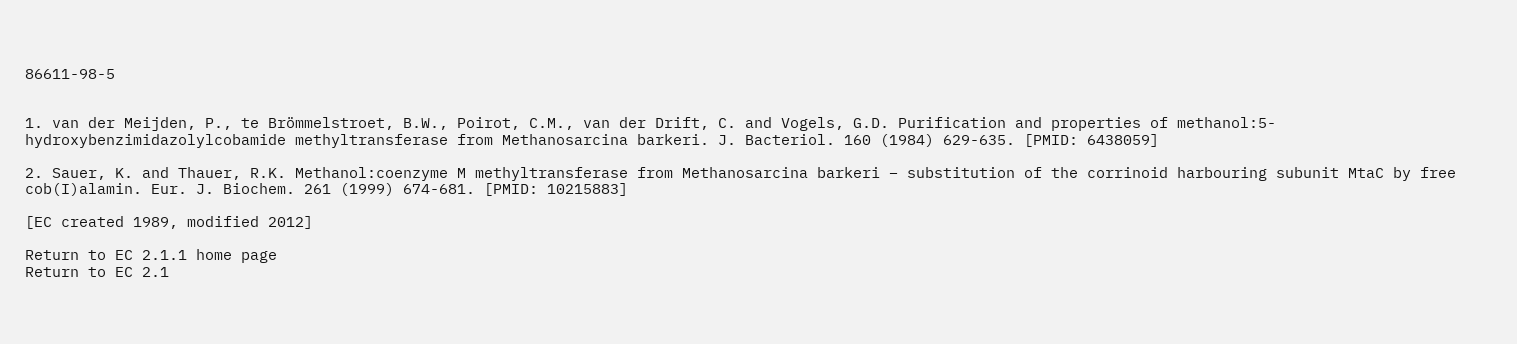86611-98-5


1. van der Meijden, P., te Brömmelstroet, B.W., Poirot, C.M., van der Drift, C. and Vogels, G.D. Purification and properties of methanol:5-hydroxybenzimidazolylcobamide methyltransferase from Methanosarcina barkeri. J. Bacteriol. 160 (1984) 629-635. [PMID: 6438059]

2. Sauer, K. and Thauer, R.K. Methanol:coenzyme M methyltransferase from Methanosarcina barkeri – substitution of the corrinoid harbouring subunit MtaC by free cob(I)alamin. Eur. J. Biochem. 261 (1999) 674-681. [PMID: 10215883]

[EC created 1989, modified 2012]

Return to EC 2.1.1 home page
Return to EC 2.1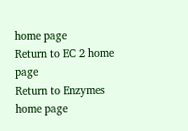home page
Return to EC 2 home page
Return to Enzymes home page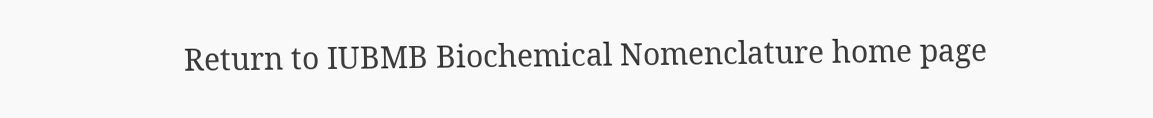Return to IUBMB Biochemical Nomenclature home page